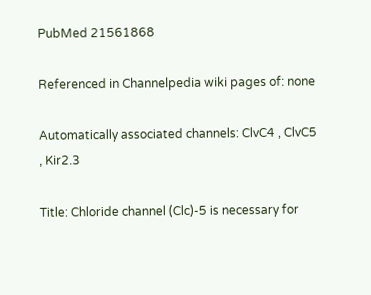PubMed 21561868

Referenced in Channelpedia wiki pages of: none

Automatically associated channels: ClvC4 , ClvC5 , Kir2.3

Title: Chloride channel (Clc)-5 is necessary for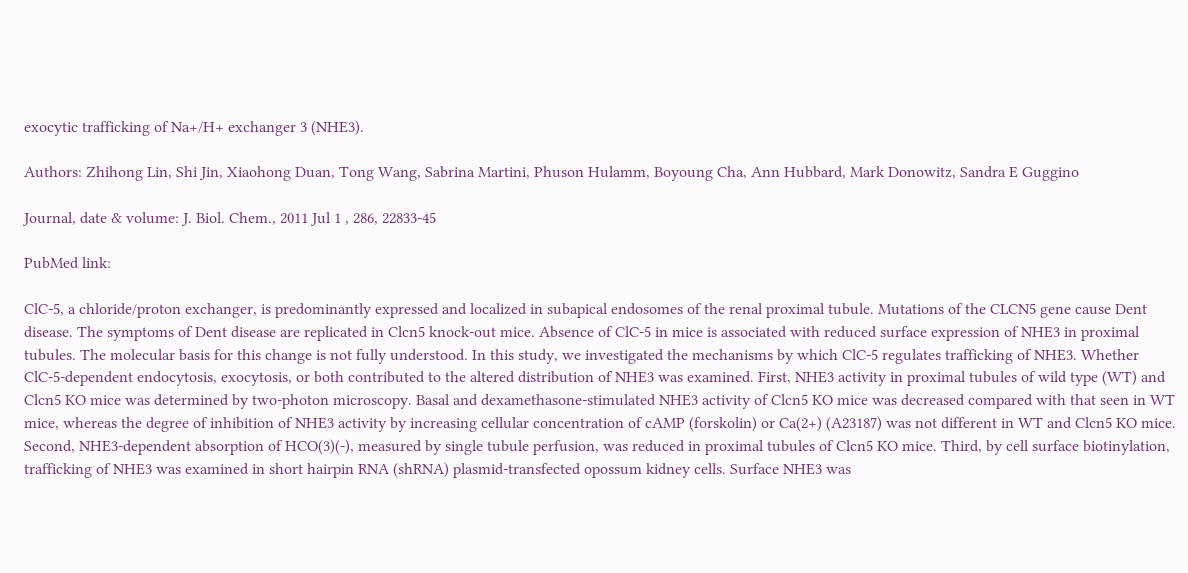exocytic trafficking of Na+/H+ exchanger 3 (NHE3).

Authors: Zhihong Lin, Shi Jin, Xiaohong Duan, Tong Wang, Sabrina Martini, Phuson Hulamm, Boyoung Cha, Ann Hubbard, Mark Donowitz, Sandra E Guggino

Journal, date & volume: J. Biol. Chem., 2011 Jul 1 , 286, 22833-45

PubMed link:

ClC-5, a chloride/proton exchanger, is predominantly expressed and localized in subapical endosomes of the renal proximal tubule. Mutations of the CLCN5 gene cause Dent disease. The symptoms of Dent disease are replicated in Clcn5 knock-out mice. Absence of ClC-5 in mice is associated with reduced surface expression of NHE3 in proximal tubules. The molecular basis for this change is not fully understood. In this study, we investigated the mechanisms by which ClC-5 regulates trafficking of NHE3. Whether ClC-5-dependent endocytosis, exocytosis, or both contributed to the altered distribution of NHE3 was examined. First, NHE3 activity in proximal tubules of wild type (WT) and Clcn5 KO mice was determined by two-photon microscopy. Basal and dexamethasone-stimulated NHE3 activity of Clcn5 KO mice was decreased compared with that seen in WT mice, whereas the degree of inhibition of NHE3 activity by increasing cellular concentration of cAMP (forskolin) or Ca(2+) (A23187) was not different in WT and Clcn5 KO mice. Second, NHE3-dependent absorption of HCO(3)(-), measured by single tubule perfusion, was reduced in proximal tubules of Clcn5 KO mice. Third, by cell surface biotinylation, trafficking of NHE3 was examined in short hairpin RNA (shRNA) plasmid-transfected opossum kidney cells. Surface NHE3 was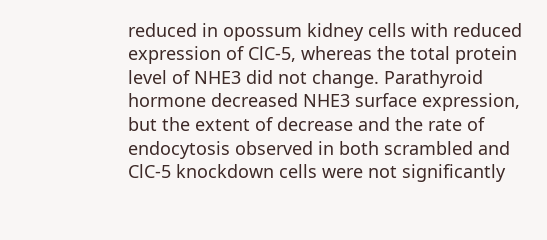reduced in opossum kidney cells with reduced expression of ClC-5, whereas the total protein level of NHE3 did not change. Parathyroid hormone decreased NHE3 surface expression, but the extent of decrease and the rate of endocytosis observed in both scrambled and ClC-5 knockdown cells were not significantly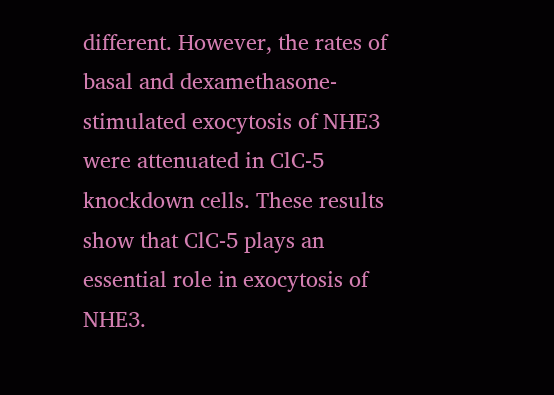different. However, the rates of basal and dexamethasone-stimulated exocytosis of NHE3 were attenuated in ClC-5 knockdown cells. These results show that ClC-5 plays an essential role in exocytosis of NHE3.